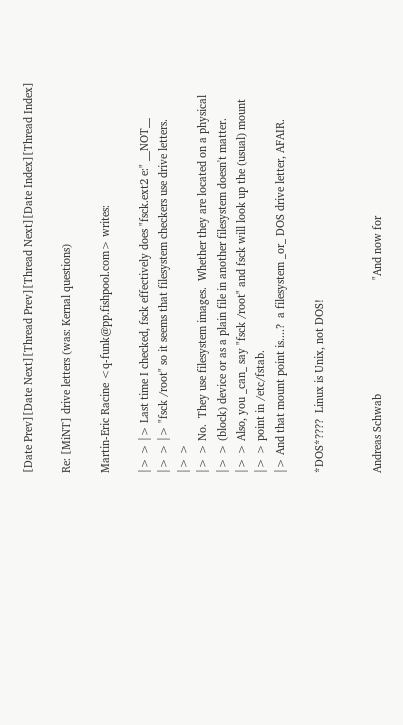[Date Prev][Date Next][Thread Prev][Thread Next][Date Index][Thread Index]

Re: [MiNT] drive letters (was: Kernal questions)

Martin-Eric Racine <q-funk@pp.fishpool.com> writes:

|> > |> Last time I checked, fsck effectively does "fsck.ext2 e:" __NOT__
|> > |> "fsck /root" so it seems that filesystem checkers use drive letters.
|> >
|> > No.  They use filesystem images.  Whether they are located on a physical
|> > (block) device or as a plain file in another filesystem doesn't matter.
|> > Also, you _can_ say "fsck /root" and fsck will look up the (usual) mount
|> > point in /etc/fstab.
|> And that mount point is....?  a filesystem _or_ DOS drive letter, AFAIR.

*DOS*????  Linux is Unix, not DOS!


Andreas Schwab                                      "And now for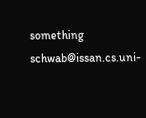something
schwab@issan.cs.uni-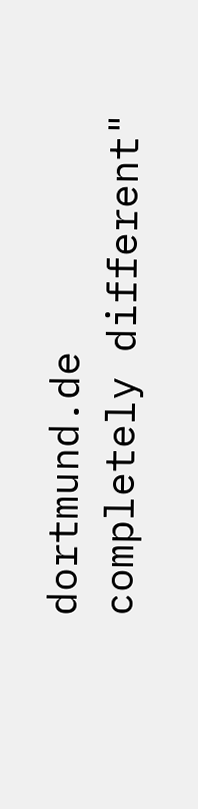dortmund.de                      completely different"